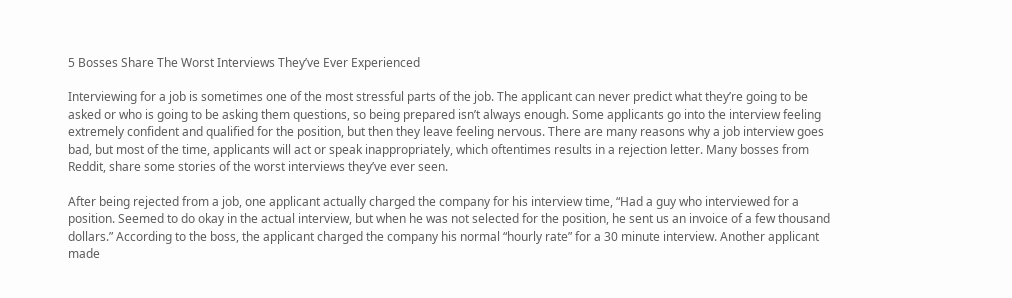5 Bosses Share The Worst Interviews They’ve Ever Experienced

Interviewing for a job is sometimes one of the most stressful parts of the job. The applicant can never predict what they’re going to be asked or who is going to be asking them questions, so being prepared isn’t always enough. Some applicants go into the interview feeling extremely confident and qualified for the position, but then they leave feeling nervous. There are many reasons why a job interview goes bad, but most of the time, applicants will act or speak inappropriately, which oftentimes results in a rejection letter. Many bosses from Reddit, share some stories of the worst interviews they’ve ever seen.

After being rejected from a job, one applicant actually charged the company for his interview time, “Had a guy who interviewed for a position. Seemed to do okay in the actual interview, but when he was not selected for the position, he sent us an invoice of a few thousand dollars.” According to the boss, the applicant charged the company his normal “hourly rate” for a 30 minute interview. Another applicant made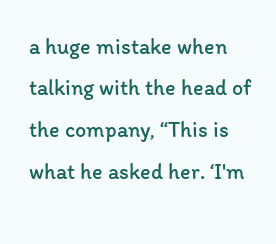a huge mistake when talking with the head of the company, “This is what he asked her. ‘I'm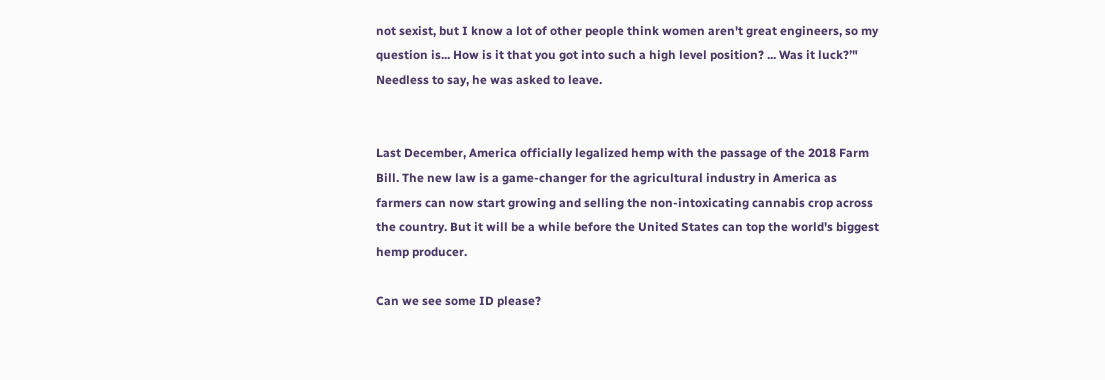not sexist, but I know a lot of other people think women aren't great engineers, so my question is... How is it that you got into such a high level position? ... Was it luck?’" Needless to say, he was asked to leave.


Last December, America officially legalized hemp with the passage of the 2018 Farm Bill. The new law is a game-changer for the agricultural industry in America as farmers can now start growing and selling the non-intoxicating cannabis crop across the country. But it will be a while before the United States can top the world's biggest hemp producer.

Can we see some ID please?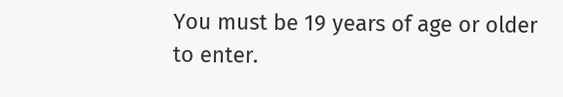You must be 19 years of age or older to enter.